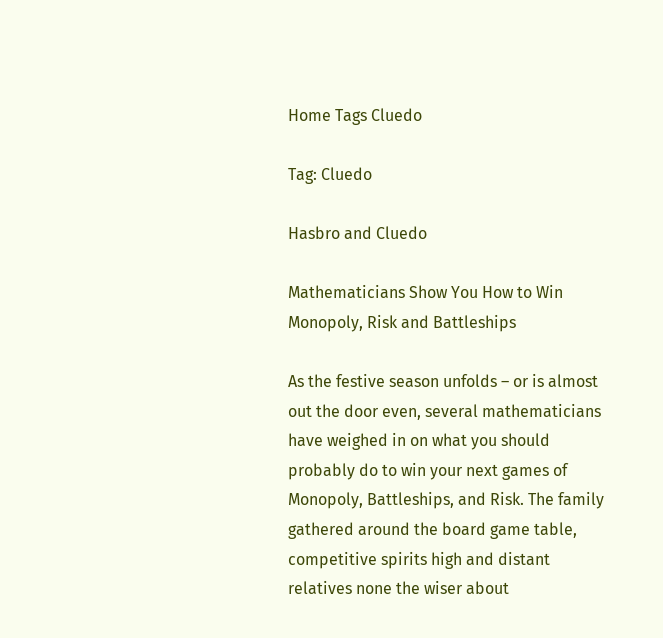Home Tags Cluedo

Tag: Cluedo

Hasbro and Cluedo

Mathematicians Show You How to Win Monopoly, Risk and Battleships

As the festive season unfolds – or is almost out the door even, several mathematicians have weighed in on what you should probably do to win your next games of Monopoly, Battleships, and Risk. The family gathered around the board game table, competitive spirits high and distant relatives none the wiser about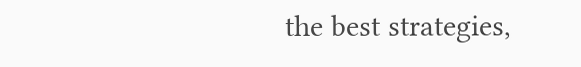the best strategies,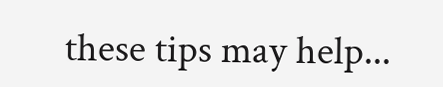these tips may help...